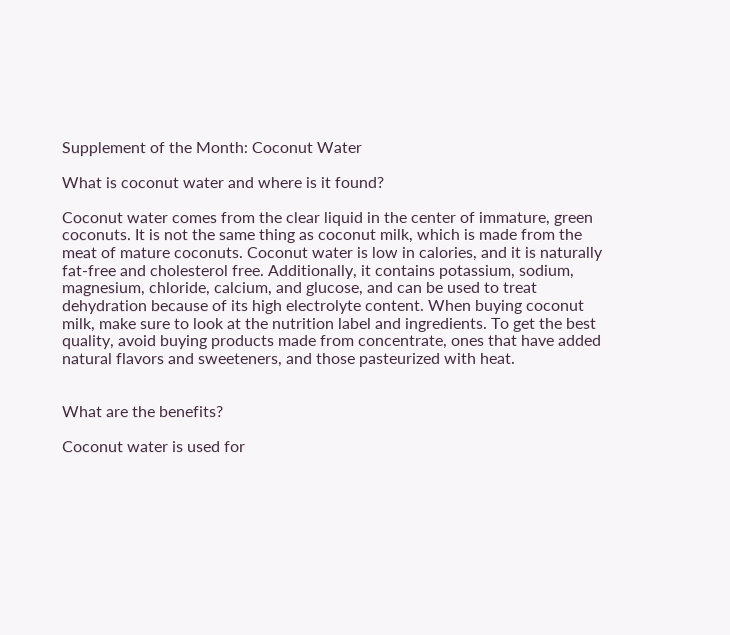Supplement of the Month: Coconut Water

What is coconut water and where is it found?

Coconut water comes from the clear liquid in the center of immature, green coconuts. It is not the same thing as coconut milk, which is made from the meat of mature coconuts. Coconut water is low in calories, and it is naturally fat-free and cholesterol free. Additionally, it contains potassium, sodium, magnesium, chloride, calcium, and glucose, and can be used to treat dehydration because of its high electrolyte content. When buying coconut milk, make sure to look at the nutrition label and ingredients. To get the best quality, avoid buying products made from concentrate, ones that have added natural flavors and sweeteners, and those pasteurized with heat.


What are the benefits?

Coconut water is used for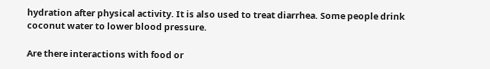hydration after physical activity. It is also used to treat diarrhea. Some people drink coconut water to lower blood pressure.

Are there interactions with food or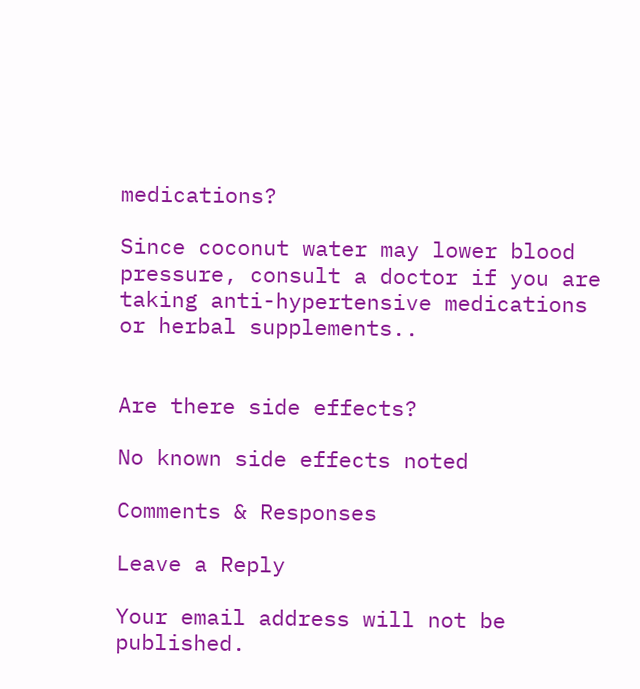medications?

Since coconut water may lower blood pressure, consult a doctor if you are taking anti-hypertensive medications or herbal supplements..


Are there side effects?

No known side effects noted

Comments & Responses

Leave a Reply

Your email address will not be published.